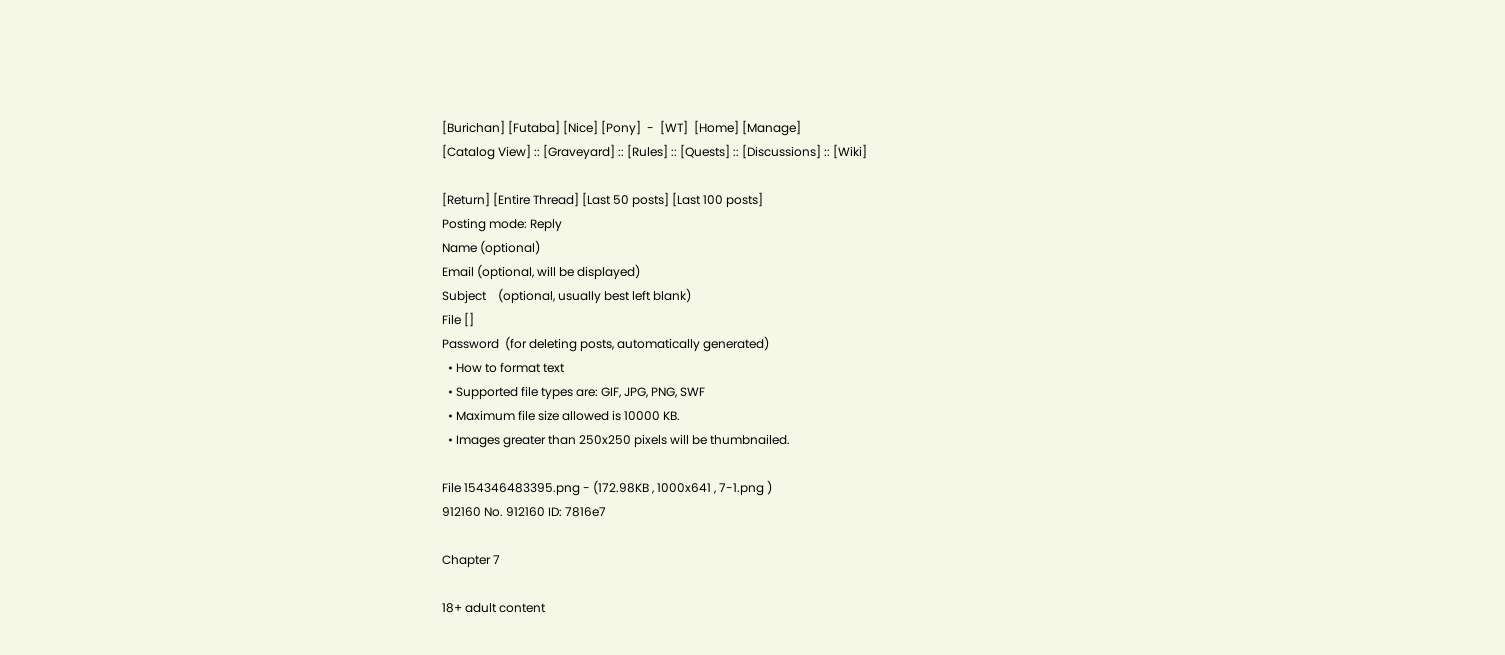[Burichan] [Futaba] [Nice] [Pony]  -  [WT]  [Home] [Manage]
[Catalog View] :: [Graveyard] :: [Rules] :: [Quests] :: [Discussions] :: [Wiki]

[Return] [Entire Thread] [Last 50 posts] [Last 100 posts]
Posting mode: Reply
Name (optional)
Email (optional, will be displayed)
Subject    (optional, usually best left blank)
File []
Password  (for deleting posts, automatically generated)
  • How to format text
  • Supported file types are: GIF, JPG, PNG, SWF
  • Maximum file size allowed is 10000 KB.
  • Images greater than 250x250 pixels will be thumbnailed.

File 154346483395.png - (172.98KB , 1000x641 , 7-1.png )
912160 No. 912160 ID: 7816e7

Chapter 7

18+ adult content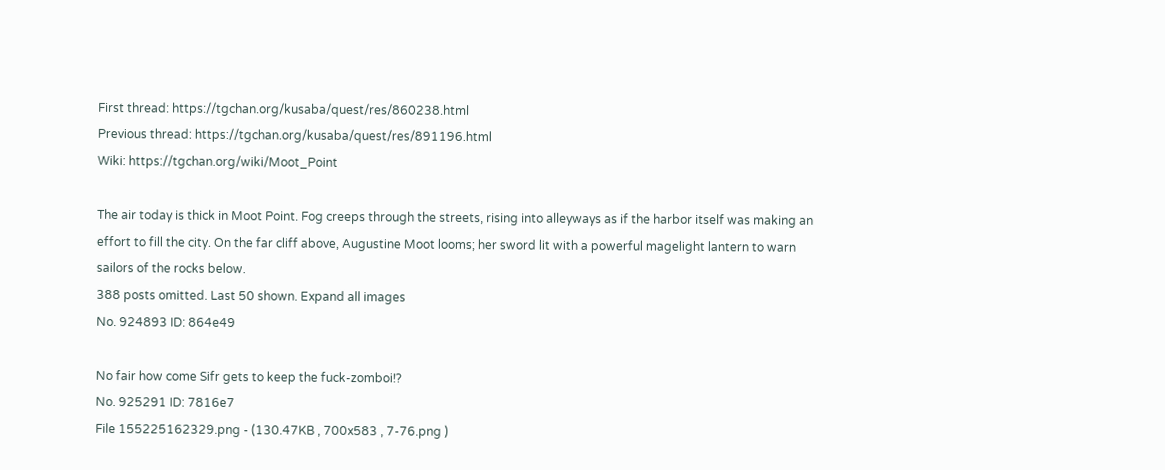First thread: https://tgchan.org/kusaba/quest/res/860238.html
Previous thread: https://tgchan.org/kusaba/quest/res/891196.html
Wiki: https://tgchan.org/wiki/Moot_Point

The air today is thick in Moot Point. Fog creeps through the streets, rising into alleyways as if the harbor itself was making an effort to fill the city. On the far cliff above, Augustine Moot looms; her sword lit with a powerful magelight lantern to warn sailors of the rocks below.
388 posts omitted. Last 50 shown. Expand all images
No. 924893 ID: 864e49

No fair how come Sifr gets to keep the fuck-zomboi!?
No. 925291 ID: 7816e7
File 155225162329.png - (130.47KB , 700x583 , 7-76.png )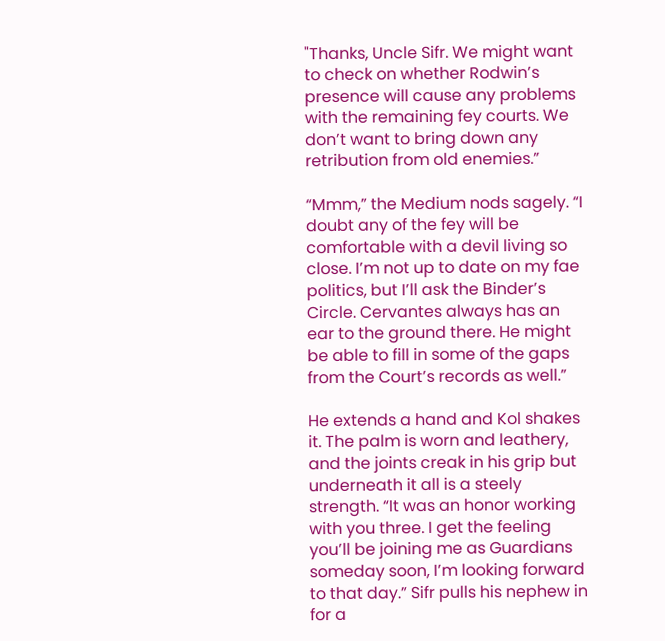"Thanks, Uncle Sifr. We might want to check on whether Rodwin’s presence will cause any problems with the remaining fey courts. We don’t want to bring down any retribution from old enemies.”

“Mmm,” the Medium nods sagely. “I doubt any of the fey will be comfortable with a devil living so close. I’m not up to date on my fae politics, but I’ll ask the Binder’s Circle. Cervantes always has an ear to the ground there. He might be able to fill in some of the gaps from the Court’s records as well.”

He extends a hand and Kol shakes it. The palm is worn and leathery, and the joints creak in his grip but underneath it all is a steely strength. “It was an honor working with you three. I get the feeling you’ll be joining me as Guardians someday soon, I’m looking forward to that day.” Sifr pulls his nephew in for a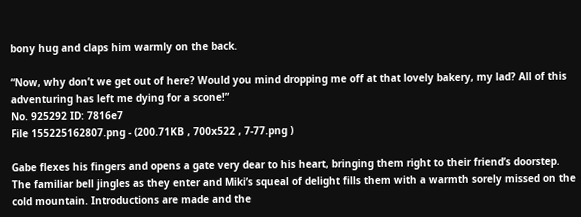bony hug and claps him warmly on the back.

“Now, why don’t we get out of here? Would you mind dropping me off at that lovely bakery, my lad? All of this adventuring has left me dying for a scone!”
No. 925292 ID: 7816e7
File 155225162807.png - (200.71KB , 700x522 , 7-77.png )

Gabe flexes his fingers and opens a gate very dear to his heart, bringing them right to their friend’s doorstep. The familiar bell jingles as they enter and Miki’s squeal of delight fills them with a warmth sorely missed on the cold mountain. Introductions are made and the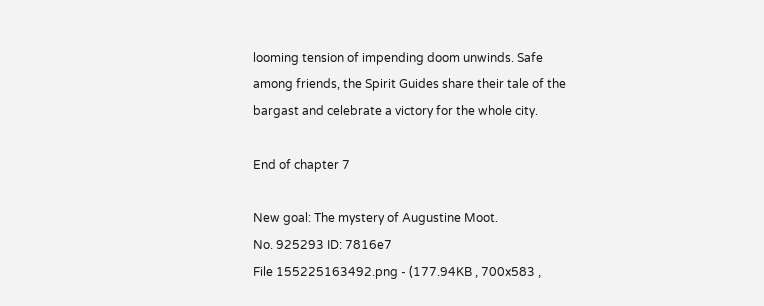looming tension of impending doom unwinds. Safe among friends, the Spirit Guides share their tale of the bargast and celebrate a victory for the whole city.

End of chapter 7

New goal: The mystery of Augustine Moot.
No. 925293 ID: 7816e7
File 155225163492.png - (177.94KB , 700x583 ,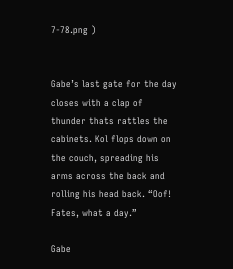7-78.png )


Gabe’s last gate for the day closes with a clap of thunder thats rattles the cabinets. Kol flops down on the couch, spreading his arms across the back and rolling his head back. “Oof! Fates, what a day.”

Gabe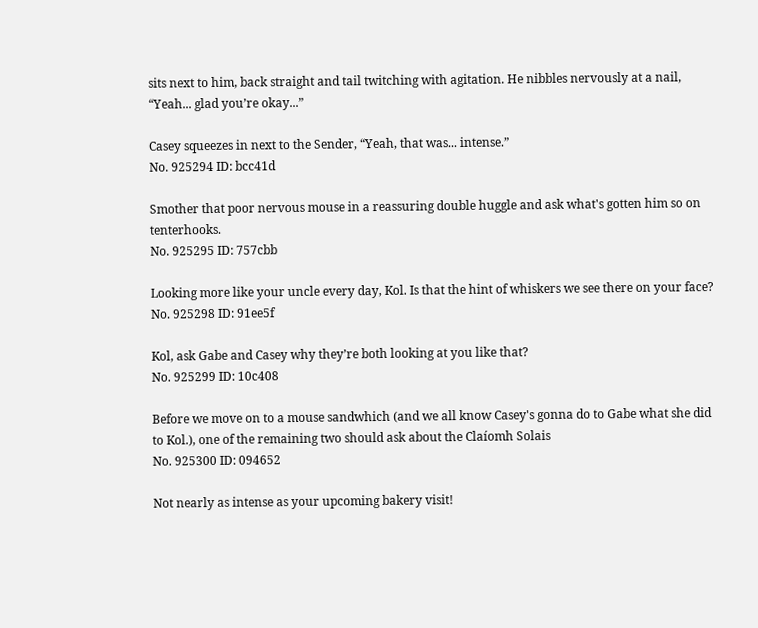sits next to him, back straight and tail twitching with agitation. He nibbles nervously at a nail, “Yeah... glad you’re okay...”

Casey squeezes in next to the Sender, “Yeah, that was... intense.”
No. 925294 ID: bcc41d

Smother that poor nervous mouse in a reassuring double huggle and ask what's gotten him so on tenterhooks.
No. 925295 ID: 757cbb

Looking more like your uncle every day, Kol. Is that the hint of whiskers we see there on your face?
No. 925298 ID: 91ee5f

Kol, ask Gabe and Casey why they’re both looking at you like that?
No. 925299 ID: 10c408

Before we move on to a mouse sandwhich (and we all know Casey's gonna do to Gabe what she did to Kol.), one of the remaining two should ask about the Claíomh Solais
No. 925300 ID: 094652

Not nearly as intense as your upcoming bakery visit!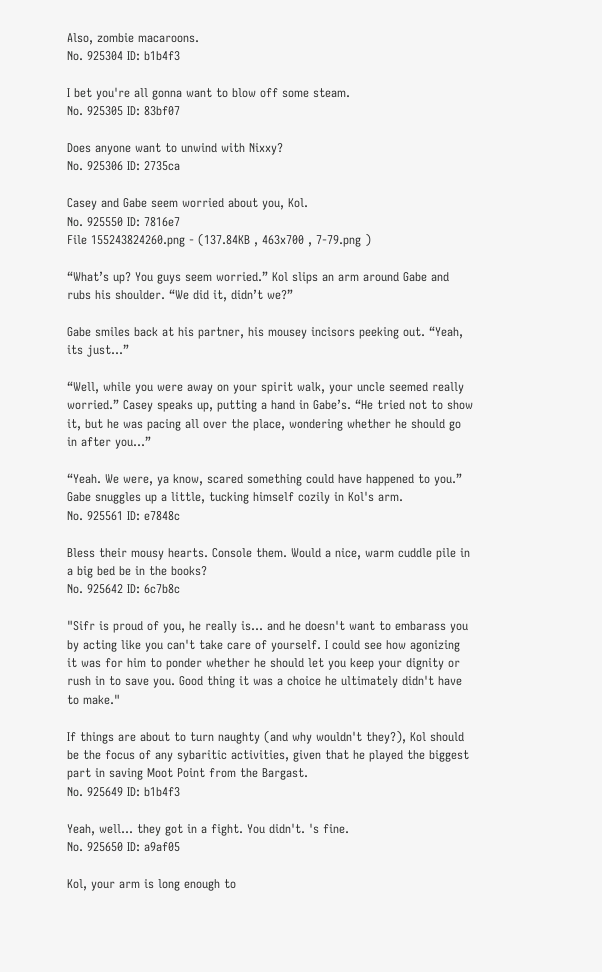Also, zombie macaroons.
No. 925304 ID: b1b4f3

I bet you're all gonna want to blow off some steam.
No. 925305 ID: 83bf07

Does anyone want to unwind with Nixxy?
No. 925306 ID: 2735ca

Casey and Gabe seem worried about you, Kol.
No. 925550 ID: 7816e7
File 155243824260.png - (137.84KB , 463x700 , 7-79.png )

“What’s up? You guys seem worried.” Kol slips an arm around Gabe and rubs his shoulder. “We did it, didn’t we?”

Gabe smiles back at his partner, his mousey incisors peeking out. “Yeah, its just...”

“Well, while you were away on your spirit walk, your uncle seemed really worried.” Casey speaks up, putting a hand in Gabe’s. “He tried not to show it, but he was pacing all over the place, wondering whether he should go in after you...”

“Yeah. We were, ya know, scared something could have happened to you.” Gabe snuggles up a little, tucking himself cozily in Kol's arm.
No. 925561 ID: e7848c

Bless their mousy hearts. Console them. Would a nice, warm cuddle pile in a big bed be in the books?
No. 925642 ID: 6c7b8c

"Sifr is proud of you, he really is... and he doesn't want to embarass you by acting like you can't take care of yourself. I could see how agonizing it was for him to ponder whether he should let you keep your dignity or rush in to save you. Good thing it was a choice he ultimately didn't have to make."

If things are about to turn naughty (and why wouldn't they?), Kol should be the focus of any sybaritic activities, given that he played the biggest part in saving Moot Point from the Bargast.
No. 925649 ID: b1b4f3

Yeah, well... they got in a fight. You didn't. 's fine.
No. 925650 ID: a9af05

Kol, your arm is long enough to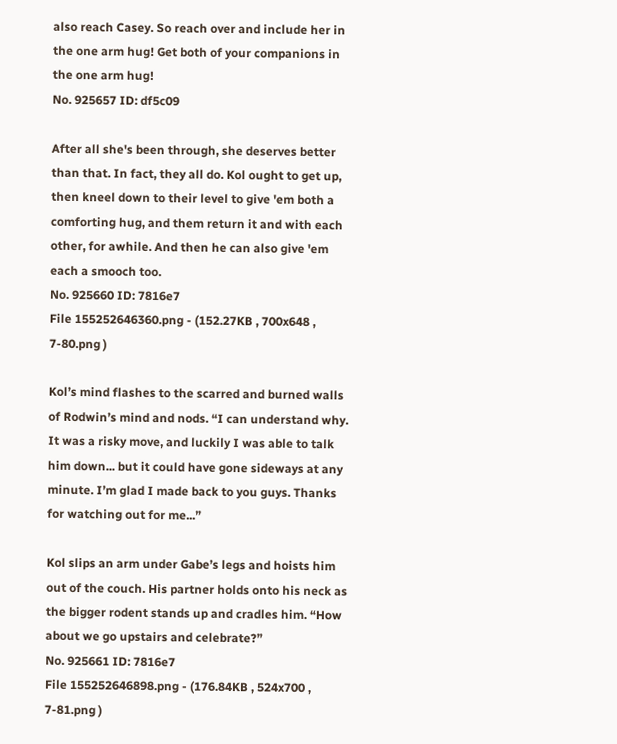also reach Casey. So reach over and include her in the one arm hug! Get both of your companions in the one arm hug!
No. 925657 ID: df5c09

After all she's been through, she deserves better than that. In fact, they all do. Kol ought to get up, then kneel down to their level to give 'em both a comforting hug, and them return it and with each other, for awhile. And then he can also give 'em each a smooch too.
No. 925660 ID: 7816e7
File 155252646360.png - (152.27KB , 700x648 , 7-80.png )

Kol’s mind flashes to the scarred and burned walls of Rodwin’s mind and nods. “I can understand why. It was a risky move, and luckily I was able to talk him down... but it could have gone sideways at any minute. I’m glad I made back to you guys. Thanks for watching out for me...”

Kol slips an arm under Gabe’s legs and hoists him out of the couch. His partner holds onto his neck as the bigger rodent stands up and cradles him. “How about we go upstairs and celebrate?”
No. 925661 ID: 7816e7
File 155252646898.png - (176.84KB , 524x700 , 7-81.png )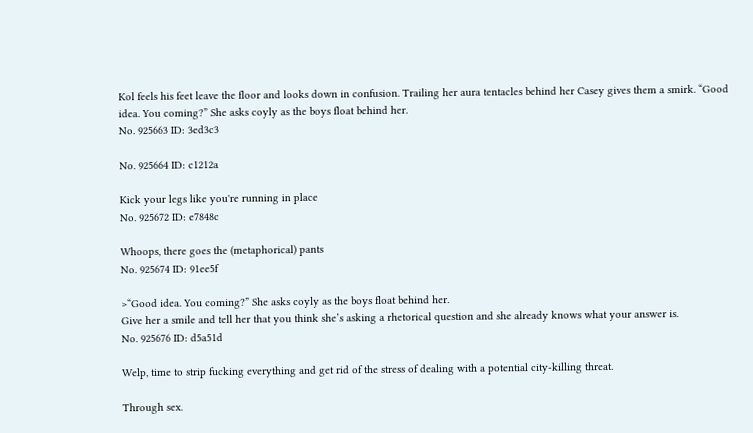Kol feels his feet leave the floor and looks down in confusion. Trailing her aura tentacles behind her Casey gives them a smirk. “Good idea. You coming?” She asks coyly as the boys float behind her.
No. 925663 ID: 3ed3c3

No. 925664 ID: c1212a

Kick your legs like you're running in place
No. 925672 ID: e7848c

Whoops, there goes the (metaphorical) pants
No. 925674 ID: 91ee5f

>“Good idea. You coming?” She asks coyly as the boys float behind her.
Give her a smile and tell her that you think she’s asking a rhetorical question and she already knows what your answer is.
No. 925676 ID: d5a51d

Welp, time to strip fucking everything and get rid of the stress of dealing with a potential city-killing threat.

Through sex.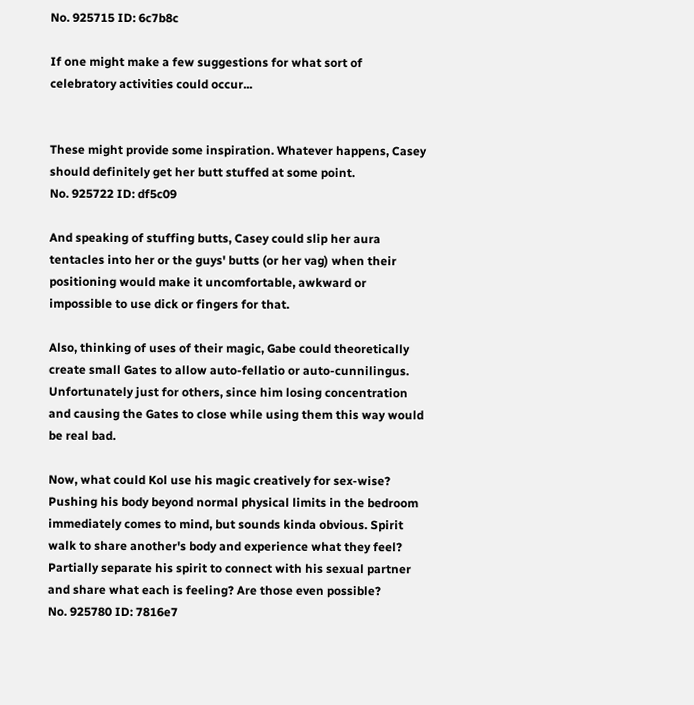No. 925715 ID: 6c7b8c

If one might make a few suggestions for what sort of celebratory activities could occur...


These might provide some inspiration. Whatever happens, Casey should definitely get her butt stuffed at some point.
No. 925722 ID: df5c09

And speaking of stuffing butts, Casey could slip her aura tentacles into her or the guys' butts (or her vag) when their positioning would make it uncomfortable, awkward or impossible to use dick or fingers for that.

Also, thinking of uses of their magic, Gabe could theoretically create small Gates to allow auto-fellatio or auto-cunnilingus. Unfortunately just for others, since him losing concentration and causing the Gates to close while using them this way would be real bad.

Now, what could Kol use his magic creatively for sex-wise? Pushing his body beyond normal physical limits in the bedroom immediately comes to mind, but sounds kinda obvious. Spirit walk to share another's body and experience what they feel? Partially separate his spirit to connect with his sexual partner and share what each is feeling? Are those even possible?
No. 925780 ID: 7816e7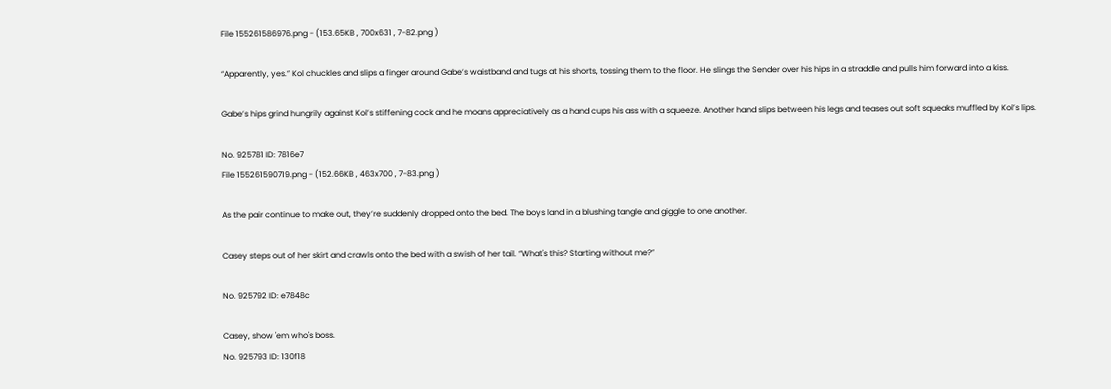File 155261586976.png - (153.65KB , 700x631 , 7-82.png )

“Apparently, yes.” Kol chuckles and slips a finger around Gabe’s waistband and tugs at his shorts, tossing them to the floor. He slings the Sender over his hips in a straddle and pulls him forward into a kiss.

Gabe’s hips grind hungrily against Kol’s stiffening cock and he moans appreciatively as a hand cups his ass with a squeeze. Another hand slips between his legs and teases out soft squeaks muffled by Kol’s lips.

No. 925781 ID: 7816e7
File 155261590719.png - (152.66KB , 463x700 , 7-83.png )

As the pair continue to make out, they’re suddenly dropped onto the bed. The boys land in a blushing tangle and giggle to one another.

Casey steps out of her skirt and crawls onto the bed with a swish of her tail. “What's this? Starting without me?”

No. 925792 ID: e7848c

Casey, show 'em who's boss.
No. 925793 ID: 130f18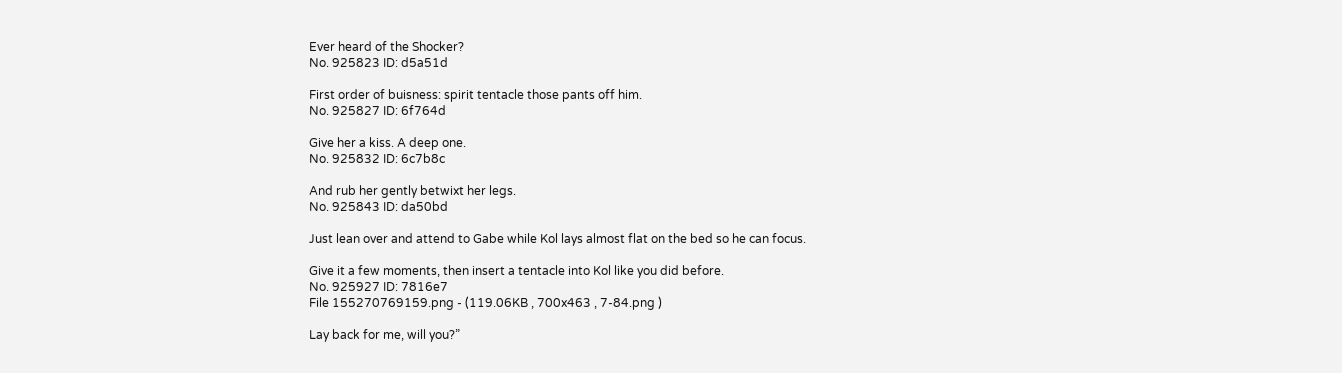Ever heard of the Shocker?
No. 925823 ID: d5a51d

First order of buisness: spirit tentacle those pants off him.
No. 925827 ID: 6f764d

Give her a kiss. A deep one.
No. 925832 ID: 6c7b8c

And rub her gently betwixt her legs.
No. 925843 ID: da50bd

Just lean over and attend to Gabe while Kol lays almost flat on the bed so he can focus.

Give it a few moments, then insert a tentacle into Kol like you did before.
No. 925927 ID: 7816e7
File 155270769159.png - (119.06KB , 700x463 , 7-84.png )

Lay back for me, will you?”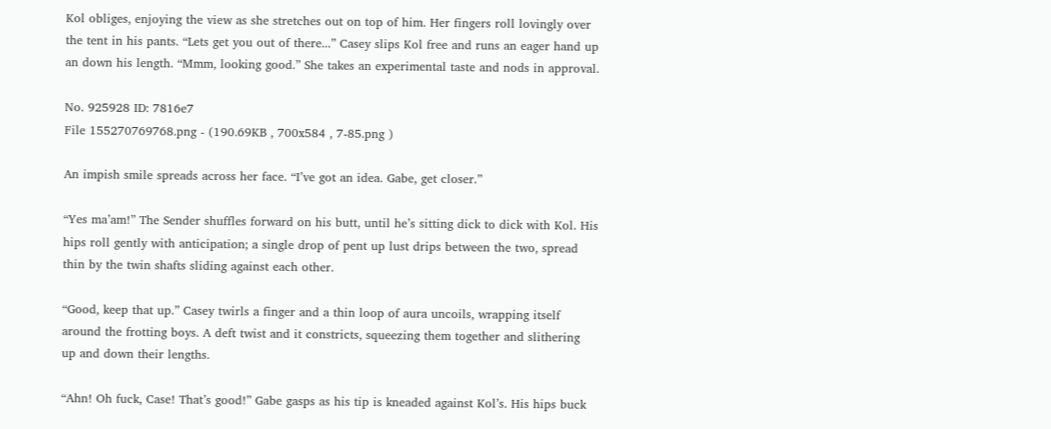Kol obliges, enjoying the view as she stretches out on top of him. Her fingers roll lovingly over the tent in his pants. “Lets get you out of there...” Casey slips Kol free and runs an eager hand up an down his length. “Mmm, looking good.” She takes an experimental taste and nods in approval.

No. 925928 ID: 7816e7
File 155270769768.png - (190.69KB , 700x584 , 7-85.png )

An impish smile spreads across her face. “I’ve got an idea. Gabe, get closer.”

“Yes ma’am!” The Sender shuffles forward on his butt, until he’s sitting dick to dick with Kol. His hips roll gently with anticipation; a single drop of pent up lust drips between the two, spread thin by the twin shafts sliding against each other.

“Good, keep that up.” Casey twirls a finger and a thin loop of aura uncoils, wrapping itself around the frotting boys. A deft twist and it constricts, squeezing them together and slithering up and down their lengths.

“Ahn! Oh fuck, Case! That’s good!” Gabe gasps as his tip is kneaded against Kol’s. His hips buck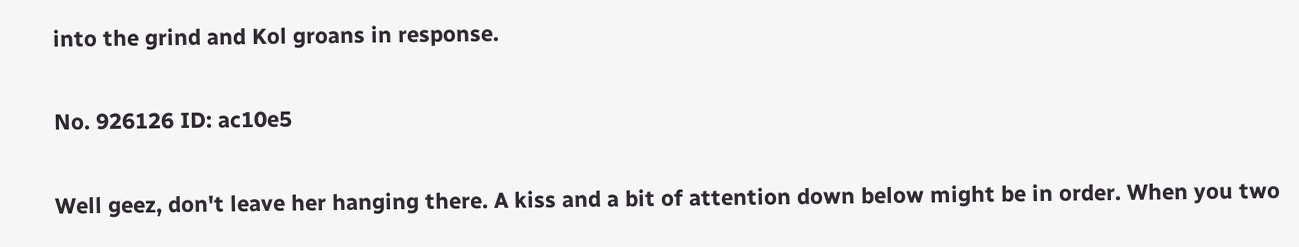into the grind and Kol groans in response.

No. 926126 ID: ac10e5

Well geez, don't leave her hanging there. A kiss and a bit of attention down below might be in order. When you two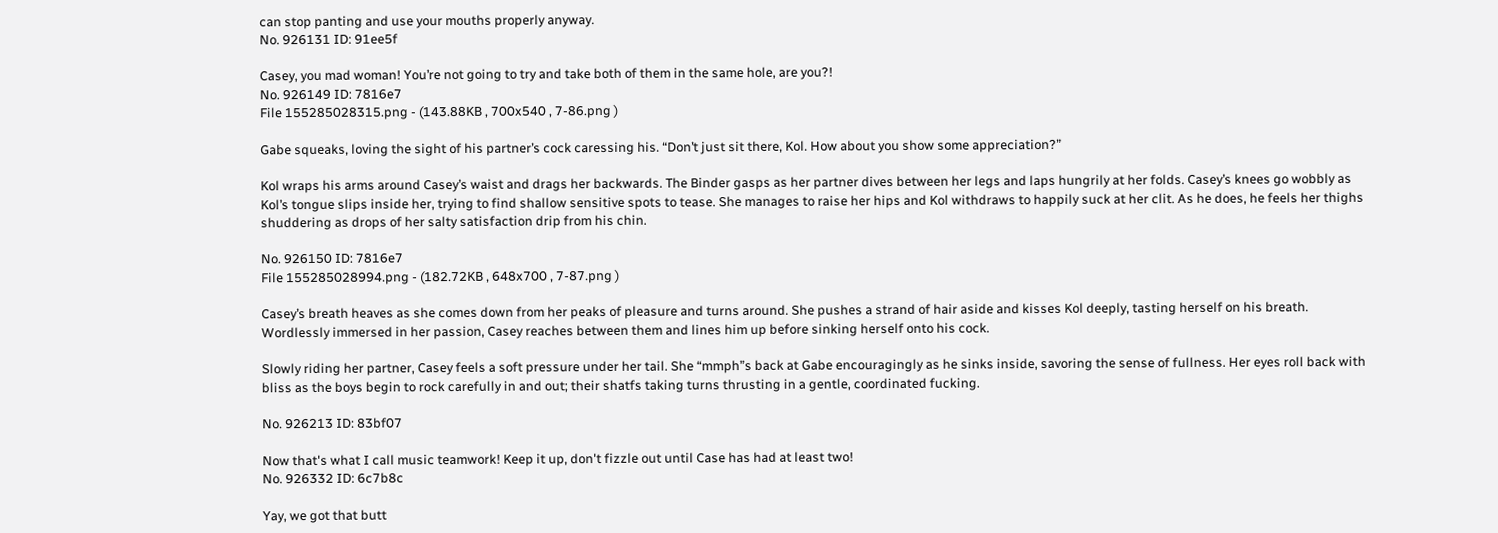can stop panting and use your mouths properly anyway.
No. 926131 ID: 91ee5f

Casey, you mad woman! You’re not going to try and take both of them in the same hole, are you?!
No. 926149 ID: 7816e7
File 155285028315.png - (143.88KB , 700x540 , 7-86.png )

Gabe squeaks, loving the sight of his partner’s cock caressing his. “Don’t just sit there, Kol. How about you show some appreciation?”

Kol wraps his arms around Casey’s waist and drags her backwards. The Binder gasps as her partner dives between her legs and laps hungrily at her folds. Casey’s knees go wobbly as Kol’s tongue slips inside her, trying to find shallow sensitive spots to tease. She manages to raise her hips and Kol withdraws to happily suck at her clit. As he does, he feels her thighs shuddering as drops of her salty satisfaction drip from his chin.

No. 926150 ID: 7816e7
File 155285028994.png - (182.72KB , 648x700 , 7-87.png )

Casey’s breath heaves as she comes down from her peaks of pleasure and turns around. She pushes a strand of hair aside and kisses Kol deeply, tasting herself on his breath. Wordlessly immersed in her passion, Casey reaches between them and lines him up before sinking herself onto his cock.

Slowly riding her partner, Casey feels a soft pressure under her tail. She “mmph”s back at Gabe encouragingly as he sinks inside, savoring the sense of fullness. Her eyes roll back with bliss as the boys begin to rock carefully in and out; their shatfs taking turns thrusting in a gentle, coordinated fucking.

No. 926213 ID: 83bf07

Now that's what I call music teamwork! Keep it up, don't fizzle out until Case has had at least two!
No. 926332 ID: 6c7b8c

Yay, we got that butt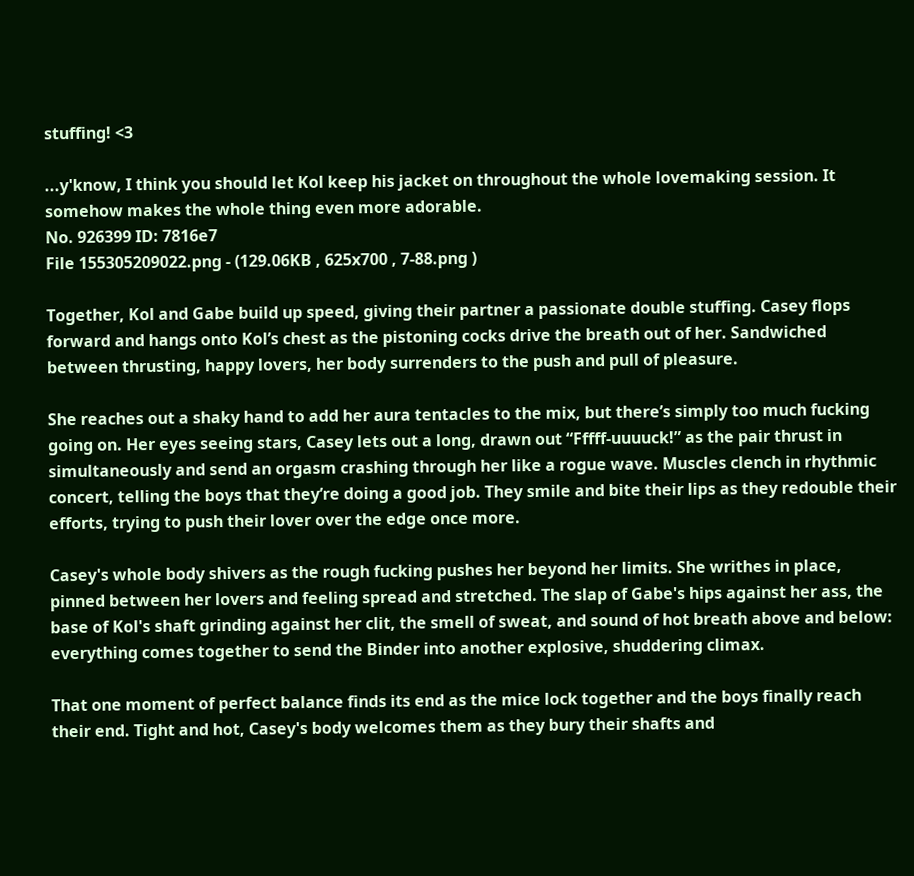stuffing! <3

...y'know, I think you should let Kol keep his jacket on throughout the whole lovemaking session. It somehow makes the whole thing even more adorable.
No. 926399 ID: 7816e7
File 155305209022.png - (129.06KB , 625x700 , 7-88.png )

Together, Kol and Gabe build up speed, giving their partner a passionate double stuffing. Casey flops forward and hangs onto Kol’s chest as the pistoning cocks drive the breath out of her. Sandwiched between thrusting, happy lovers, her body surrenders to the push and pull of pleasure.

She reaches out a shaky hand to add her aura tentacles to the mix, but there’s simply too much fucking going on. Her eyes seeing stars, Casey lets out a long, drawn out “Fffff-uuuuck!” as the pair thrust in simultaneously and send an orgasm crashing through her like a rogue wave. Muscles clench in rhythmic concert, telling the boys that they’re doing a good job. They smile and bite their lips as they redouble their efforts, trying to push their lover over the edge once more.

Casey's whole body shivers as the rough fucking pushes her beyond her limits. She writhes in place, pinned between her lovers and feeling spread and stretched. The slap of Gabe's hips against her ass, the base of Kol's shaft grinding against her clit, the smell of sweat, and sound of hot breath above and below: everything comes together to send the Binder into another explosive, shuddering climax.

That one moment of perfect balance finds its end as the mice lock together and the boys finally reach their end. Tight and hot, Casey's body welcomes them as they bury their shafts and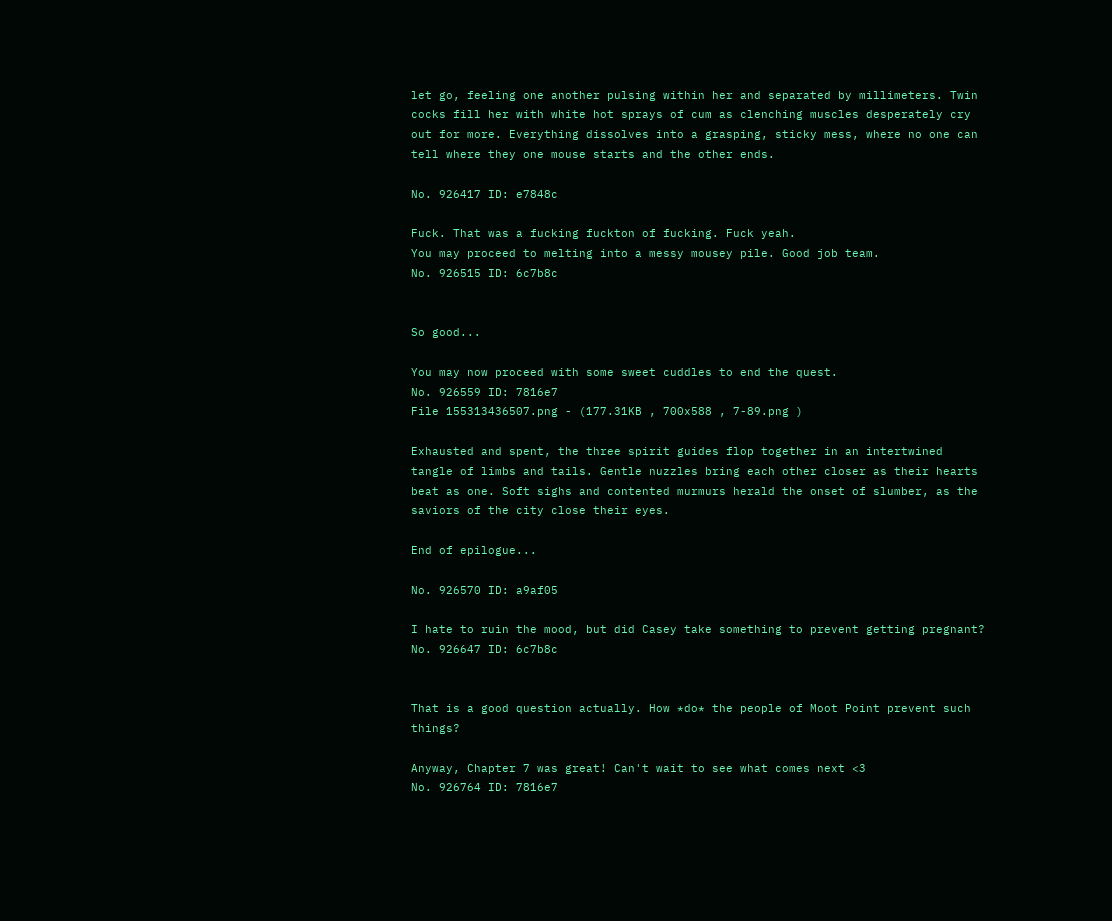let go, feeling one another pulsing within her and separated by millimeters. Twin cocks fill her with white hot sprays of cum as clenching muscles desperately cry out for more. Everything dissolves into a grasping, sticky mess, where no one can tell where they one mouse starts and the other ends.

No. 926417 ID: e7848c

Fuck. That was a fucking fuckton of fucking. Fuck yeah.
You may proceed to melting into a messy mousey pile. Good job team.
No. 926515 ID: 6c7b8c


So good...

You may now proceed with some sweet cuddles to end the quest.
No. 926559 ID: 7816e7
File 155313436507.png - (177.31KB , 700x588 , 7-89.png )

Exhausted and spent, the three spirit guides flop together in an intertwined tangle of limbs and tails. Gentle nuzzles bring each other closer as their hearts beat as one. Soft sighs and contented murmurs herald the onset of slumber, as the saviors of the city close their eyes.

End of epilogue...

No. 926570 ID: a9af05

I hate to ruin the mood, but did Casey take something to prevent getting pregnant?
No. 926647 ID: 6c7b8c


That is a good question actually. How *do* the people of Moot Point prevent such things?

Anyway, Chapter 7 was great! Can't wait to see what comes next <3
No. 926764 ID: 7816e7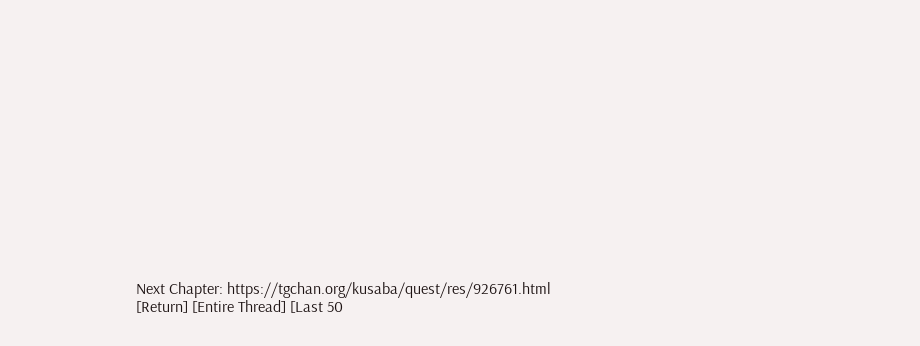Next Chapter: https://tgchan.org/kusaba/quest/res/926761.html
[Return] [Entire Thread] [Last 50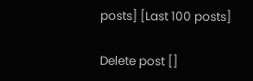posts] [Last 100 posts]

Delete post []